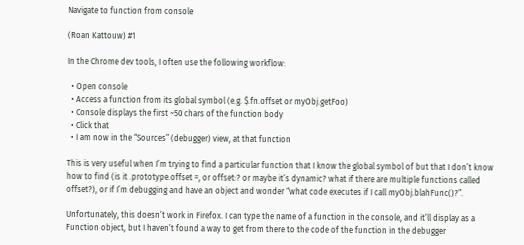Navigate to function from console

(Roan Kattouw) #1

In the Chrome dev tools, I often use the following workflow:

  • Open console
  • Access a function from its global symbol (e.g. $.fn.offset or myObj.getFoo)
  • Console displays the first ~50 chars of the function body
  • Click that
  • I am now in the “Sources” (debugger) view, at that function

This is very useful when I’m trying to find a particular function that I know the global symbol of but that I don’t know how to find (is it .prototype.offset =, or offset:? or maybe it’s dynamic? what if there are multiple functions called offset?), or if I’m debugging and have an object and wonder “what code executes if I call myObj.blahFunc()?”.

Unfortunately, this doesn’t work in Firefox. I can type the name of a function in the console, and it’ll display as a Function object, but I haven’t found a way to get from there to the code of the function in the debugger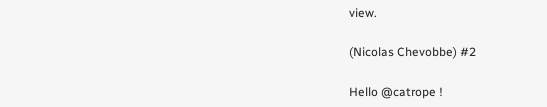view.

(Nicolas Chevobbe) #2

Hello @catrope !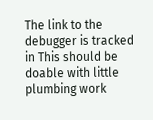The link to the debugger is tracked in This should be doable with little plumbing work